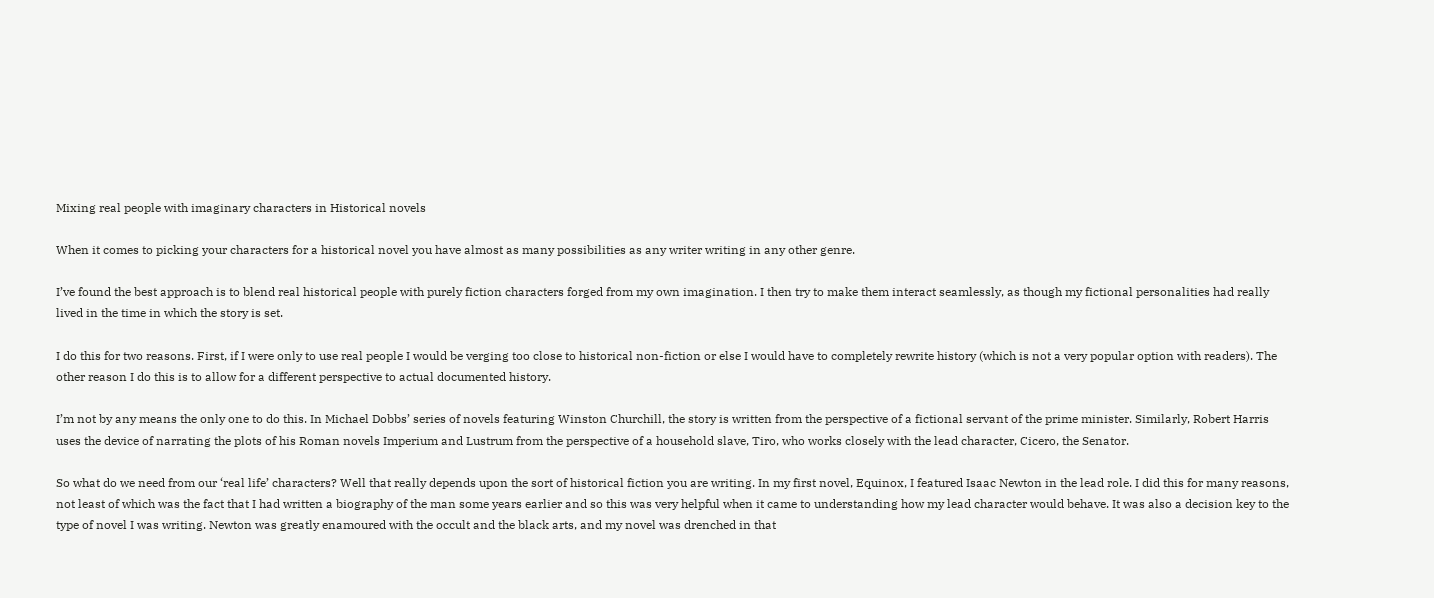Mixing real people with imaginary characters in Historical novels

When it comes to picking your characters for a historical novel you have almost as many possibilities as any writer writing in any other genre.

I’ve found the best approach is to blend real historical people with purely fiction characters forged from my own imagination. I then try to make them interact seamlessly, as though my fictional personalities had really lived in the time in which the story is set.

I do this for two reasons. First, if I were only to use real people I would be verging too close to historical non-fiction or else I would have to completely rewrite history (which is not a very popular option with readers). The other reason I do this is to allow for a different perspective to actual documented history.

I’m not by any means the only one to do this. In Michael Dobbs’ series of novels featuring Winston Churchill, the story is written from the perspective of a fictional servant of the prime minister. Similarly, Robert Harris uses the device of narrating the plots of his Roman novels Imperium and Lustrum from the perspective of a household slave, Tiro, who works closely with the lead character, Cicero, the Senator.

So what do we need from our ‘real life’ characters? Well that really depends upon the sort of historical fiction you are writing. In my first novel, Equinox, I featured Isaac Newton in the lead role. I did this for many reasons, not least of which was the fact that I had written a biography of the man some years earlier and so this was very helpful when it came to understanding how my lead character would behave. It was also a decision key to the type of novel I was writing. Newton was greatly enamoured with the occult and the black arts, and my novel was drenched in that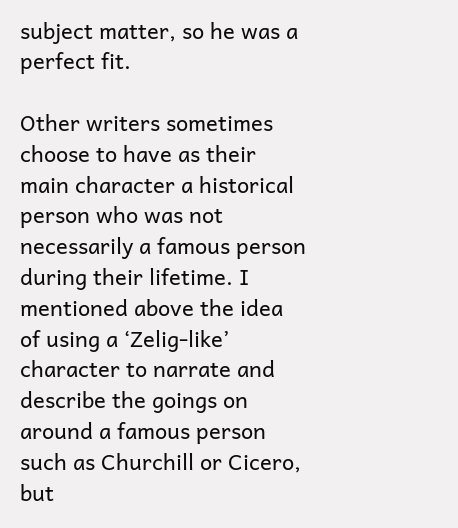subject matter, so he was a perfect fit.

Other writers sometimes choose to have as their main character a historical person who was not necessarily a famous person during their lifetime. I mentioned above the idea of using a ‘Zelig-like’ character to narrate and describe the goings on around a famous person such as Churchill or Cicero, but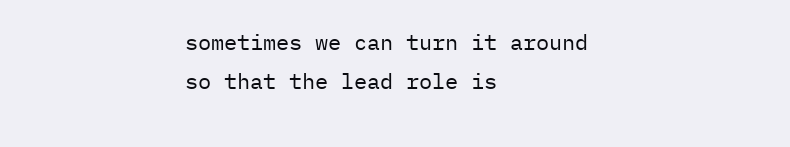sometimes we can turn it around so that the lead role is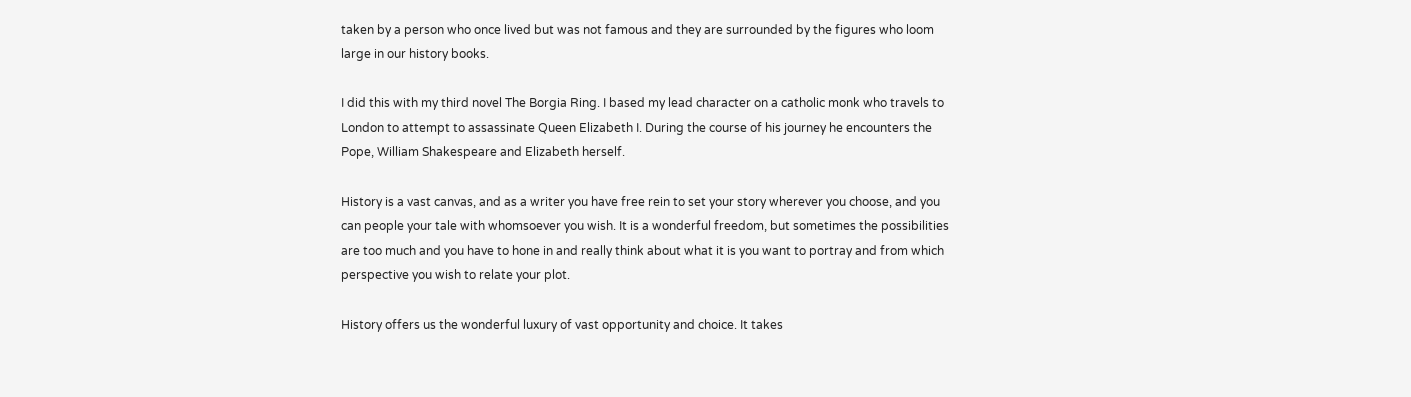taken by a person who once lived but was not famous and they are surrounded by the figures who loom large in our history books.

I did this with my third novel The Borgia Ring. I based my lead character on a catholic monk who travels to London to attempt to assassinate Queen Elizabeth I. During the course of his journey he encounters the Pope, William Shakespeare and Elizabeth herself.

History is a vast canvas, and as a writer you have free rein to set your story wherever you choose, and you can people your tale with whomsoever you wish. It is a wonderful freedom, but sometimes the possibilities are too much and you have to hone in and really think about what it is you want to portray and from which perspective you wish to relate your plot.

History offers us the wonderful luxury of vast opportunity and choice. It takes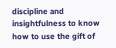discipline and insightfulness to know how to use the gift of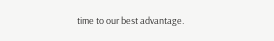time to our best advantage.